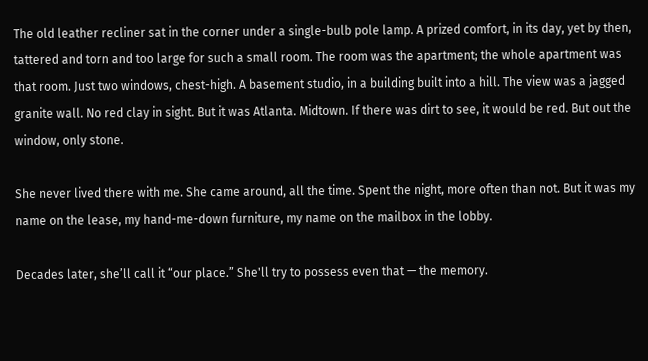The old leather recliner sat in the corner under a single-bulb pole lamp. A prized comfort, in its day, yet by then, tattered and torn and too large for such a small room. The room was the apartment; the whole apartment was that room. Just two windows, chest-high. A basement studio, in a building built into a hill. The view was a jagged granite wall. No red clay in sight. But it was Atlanta. Midtown. If there was dirt to see, it would be red. But out the window, only stone.

She never lived there with me. She came around, all the time. Spent the night, more often than not. But it was my name on the lease, my hand-me-down furniture, my name on the mailbox in the lobby.

Decades later, she’ll call it “our place.” She'll try to possess even that — the memory.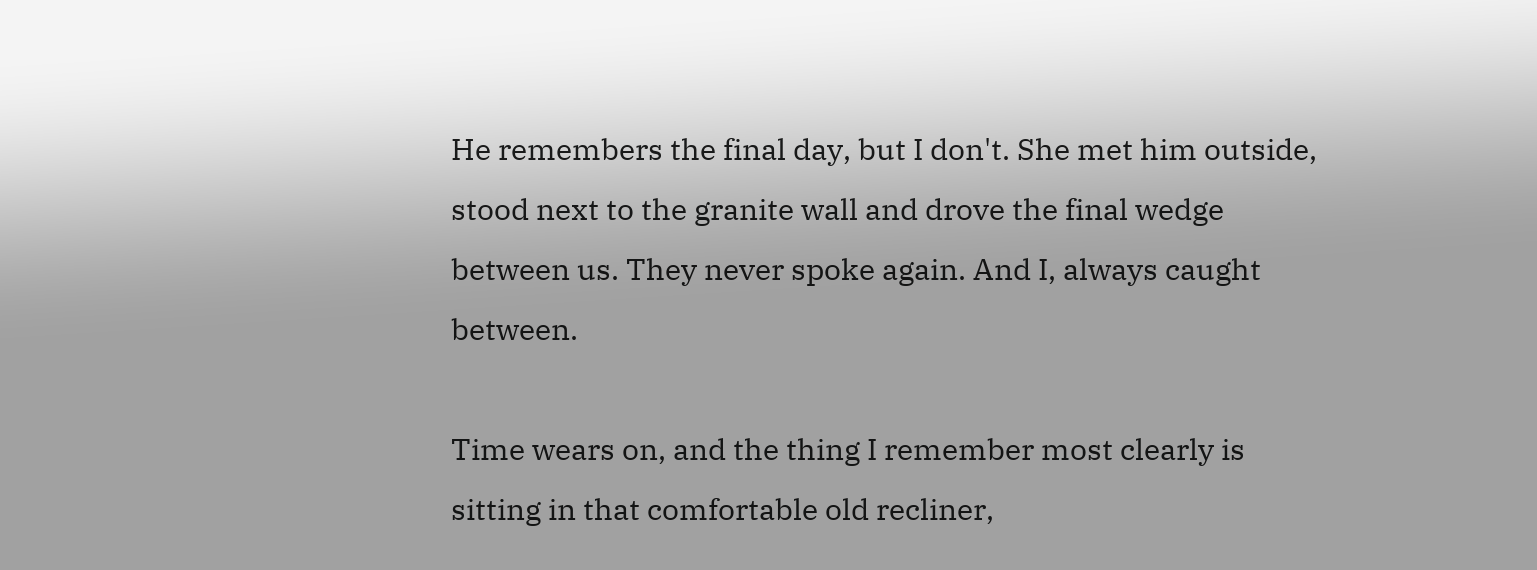He remembers the final day, but I don't. She met him outside, stood next to the granite wall and drove the final wedge between us. They never spoke again. And I, always caught between.

Time wears on, and the thing I remember most clearly is sitting in that comfortable old recliner,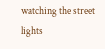watching the street lights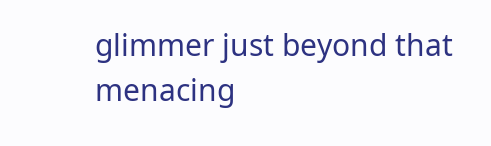glimmer just beyond that menacing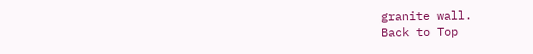granite wall.
Back to Top